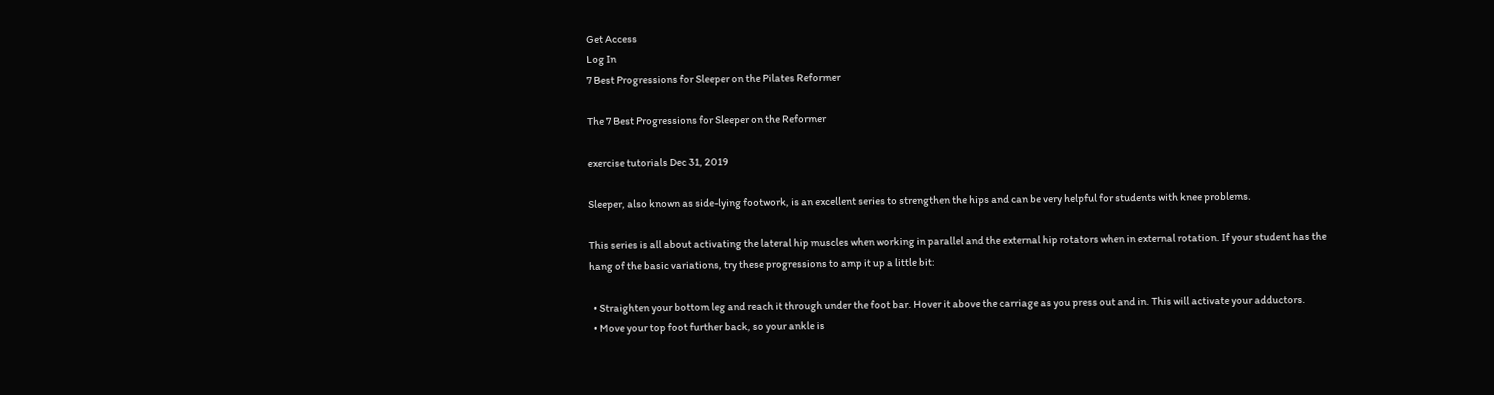Get Access
Log In
7 Best Progressions for Sleeper on the Pilates Reformer

The 7 Best Progressions for Sleeper on the Reformer

exercise tutorials Dec 31, 2019

Sleeper, also known as side-lying footwork, is an excellent series to strengthen the hips and can be very helpful for students with knee problems.

This series is all about activating the lateral hip muscles when working in parallel and the external hip rotators when in external rotation. If your student has the hang of the basic variations, try these progressions to amp it up a little bit:

  • Straighten your bottom leg and reach it through under the foot bar. Hover it above the carriage as you press out and in. This will activate your adductors.
  • Move your top foot further back, so your ankle is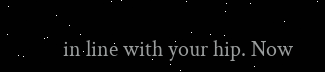in line with your hip. Now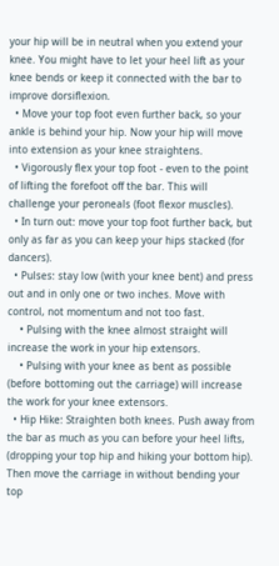your hip will be in neutral when you extend your knee. You might have to let your heel lift as your knee bends or keep it connected with the bar to improve dorsiflexion.
  • Move your top foot even further back, so your ankle is behind your hip. Now your hip will move into extension as your knee straightens.
  • Vigorously flex your top foot - even to the point of lifting the forefoot off the bar. This will challenge your peroneals (foot flexor muscles).
  • In turn out: move your top foot further back, but only as far as you can keep your hips stacked (for dancers).
  • Pulses: stay low (with your knee bent) and press out and in only one or two inches. Move with control, not momentum and not too fast.
    • Pulsing with the knee almost straight will increase the work in your hip extensors.
    • Pulsing with your knee as bent as possible (before bottoming out the carriage) will increase the work for your knee extensors.
  • Hip Hike: Straighten both knees. Push away from the bar as much as you can before your heel lifts, (dropping your top hip and hiking your bottom hip). Then move the carriage in without bending your top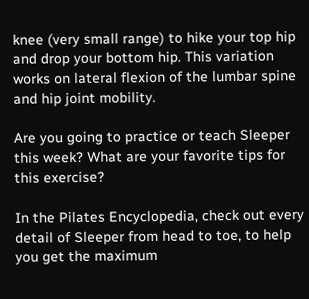knee (very small range) to hike your top hip and drop your bottom hip. This variation works on lateral flexion of the lumbar spine and hip joint mobility.

Are you going to practice or teach Sleeper this week? What are your favorite tips for this exercise?

In the Pilates Encyclopedia, check out every detail of Sleeper from head to toe, to help you get the maximum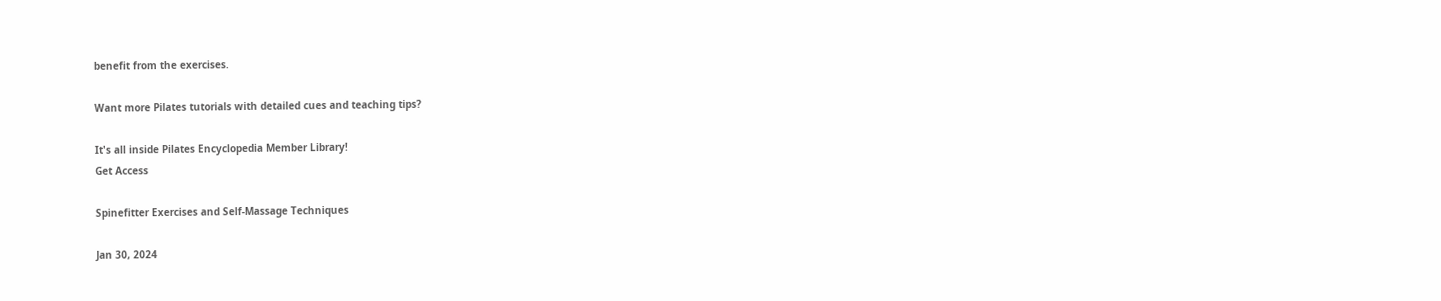benefit from the exercises.

Want more Pilates tutorials with detailed cues and teaching tips?

It's all inside Pilates Encyclopedia Member Library!
Get Access

Spinefitter Exercises and Self-Massage Techniques

Jan 30, 2024